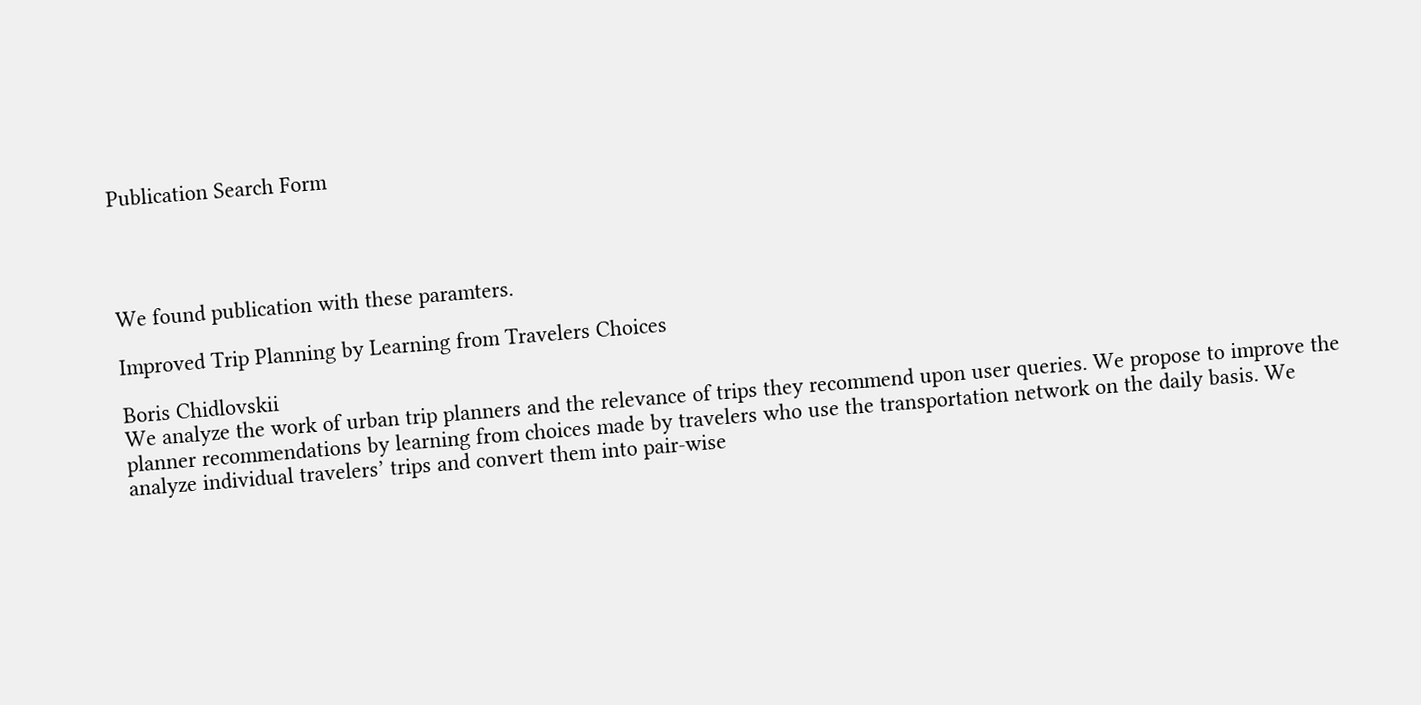Publication Search Form




We found publication with these paramters.

Improved Trip Planning by Learning from Travelers Choices

Boris Chidlovskii
We analyze the work of urban trip planners and the relevance of trips they recommend upon user queries. We propose to improve the planner recommendations by learning from choices made by travelers who use the transportation network on the daily basis. We analyze individual travelers’ trips and convert them into pair-wise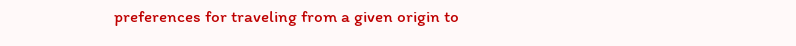preferences for traveling from a given origin to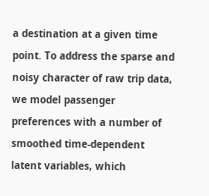a destination at a given time point. To address the sparse and noisy character of raw trip data, we model passenger preferences with a number of smoothed time-dependent latent variables, which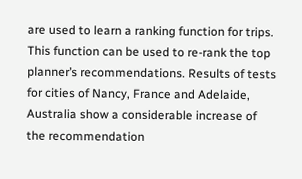are used to learn a ranking function for trips. This function can be used to re-rank the top planner’s recommendations. Results of tests for cities of Nancy, France and Adelaide, Australia show a considerable increase of the recommendation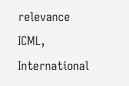relevance
ICML, International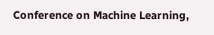Conference on Machine Learning,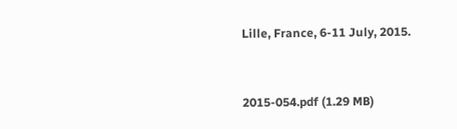Lille, France, 6-11 July, 2015.


2015-054.pdf (1.29 MB)